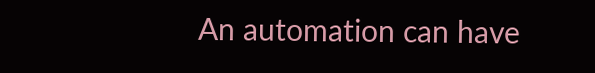An automation can have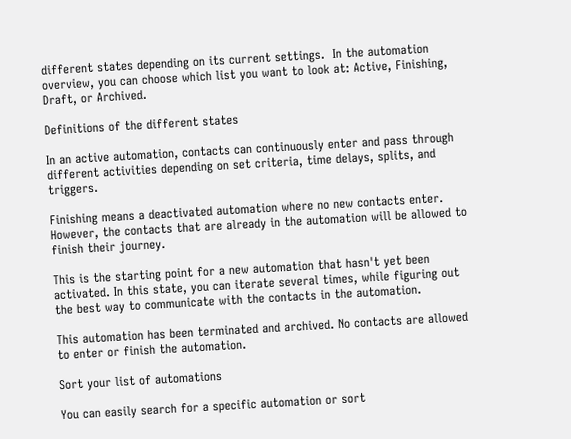different states depending on its current settings.  In the automation overview, you can choose which list you want to look at: Active, Finishing, Draft, or Archived.

Definitions of the different states

In an active automation, contacts can continuously enter and pass through different activities depending on set criteria, time delays, splits, and triggers.

Finishing means a deactivated automation where no new contacts enter. However, the contacts that are already in the automation will be allowed to finish their journey.

This is the starting point for a new automation that hasn't yet been activated. In this state, you can iterate several times, while figuring out the best way to communicate with the contacts in the automation.

This automation has been terminated and archived. No contacts are allowed to enter or finish the automation.

Sort your list of automations

You can easily search for a specific automation or sort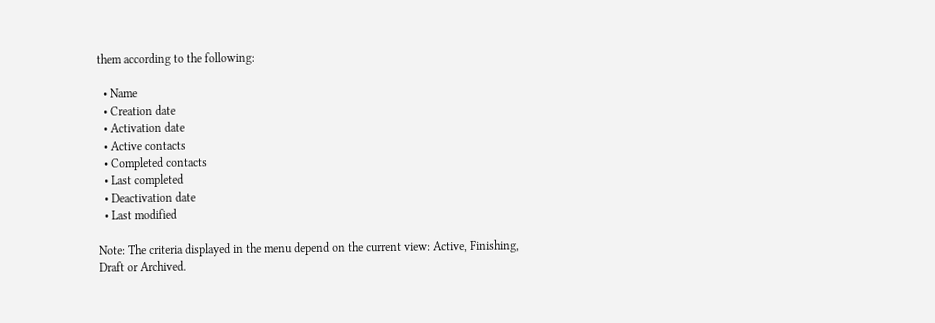them according to the following:

  • Name
  • Creation date
  • Activation date
  • Active contacts
  • Completed contacts
  • Last completed
  • Deactivation date
  • Last modified

Note: The criteria displayed in the menu depend on the current view: Active, Finishing, Draft or Archived.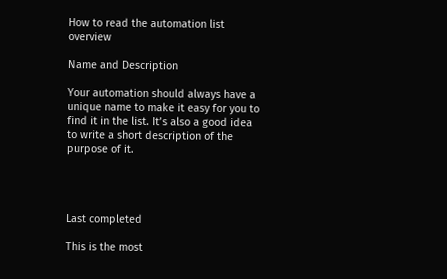How to read the automation list overview

Name and Description

Your automation should always have a unique name to make it easy for you to find it in the list. It’s also a good idea to write a short description of the purpose of it.




Last completed

This is the most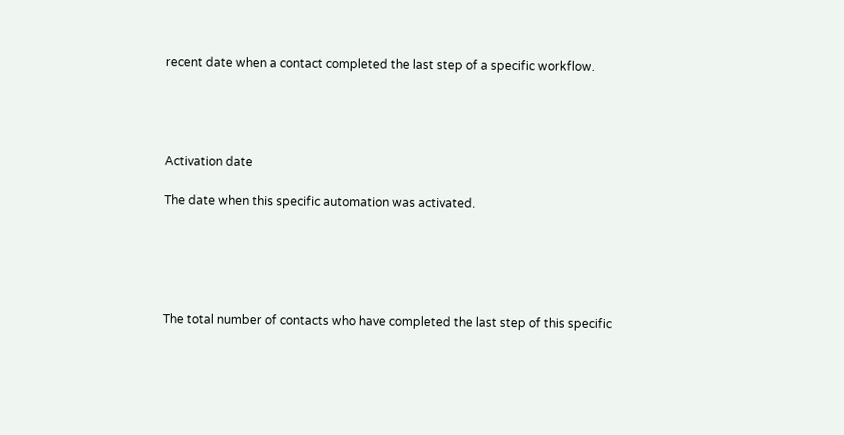recent date when a contact completed the last step of a specific workflow.




Activation date

The date when this specific automation was activated.





The total number of contacts who have completed the last step of this specific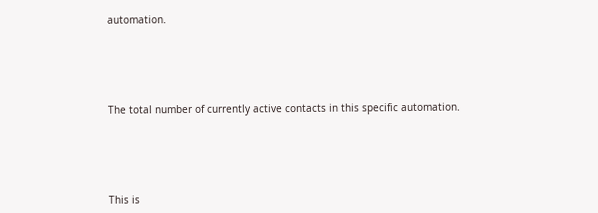automation.





The total number of currently active contacts in this specific automation.





This is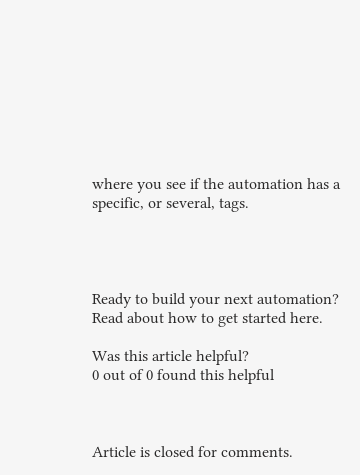where you see if the automation has a specific, or several, tags.




Ready to build your next automation? Read about how to get started here.

Was this article helpful?
0 out of 0 found this helpful



Article is closed for comments.